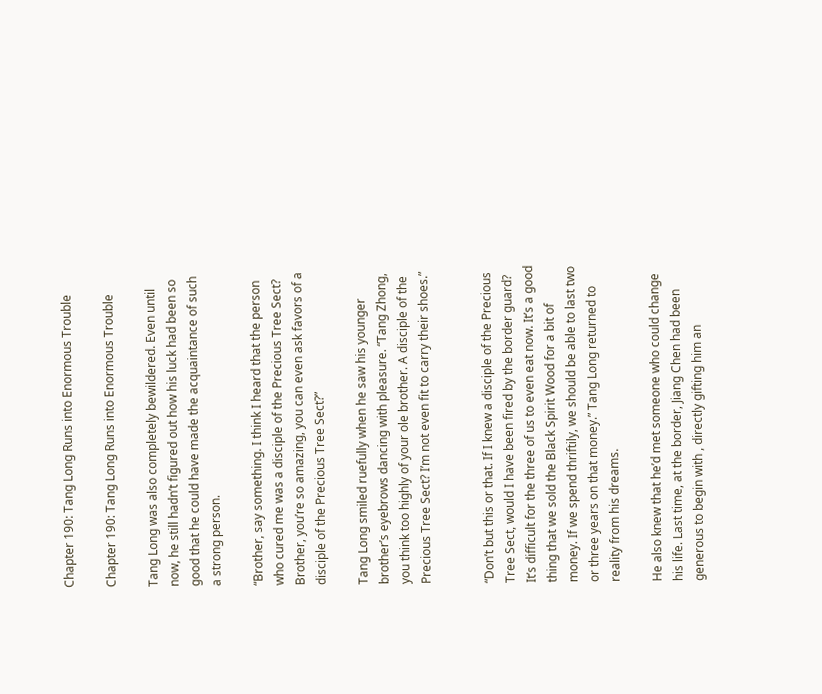Chapter 190: Tang Long Runs into Enormous Trouble

Chapter 190: Tang Long Runs into Enormous Trouble

Tang Long was also completely bewildered. Even until now, he still hadn’t figured out how his luck had been so good that he could have made the acquaintance of such a strong person.

“Brother, say something. I think I heard that the person who cured me was a disciple of the Precious Tree Sect? Brother, you’re so amazing, you can even ask favors of a disciple of the Precious Tree Sect?”

Tang Long smiled ruefully when he saw his younger brother’s eyebrows dancing with pleasure. “Tang Zhong, you think too highly of your ole brother. A disciple of the Precious Tree Sect? I’m not even fit to carry their shoes.”


“Don’t but this or that. If I knew a disciple of the Precious Tree Sect, would I have been fired by the border guard? It’s difficult for the three of us to even eat now. It’s a good thing that we sold the Black Spirit Wood for a bit of money. If we spend thriftily, we should be able to last two or three years on that money.” Tang Long returned to reality from his dreams.

He also knew that he’d met someone who could change his life. Last time, at the border, Jiang Chen had been generous to begin with , directly gifting him an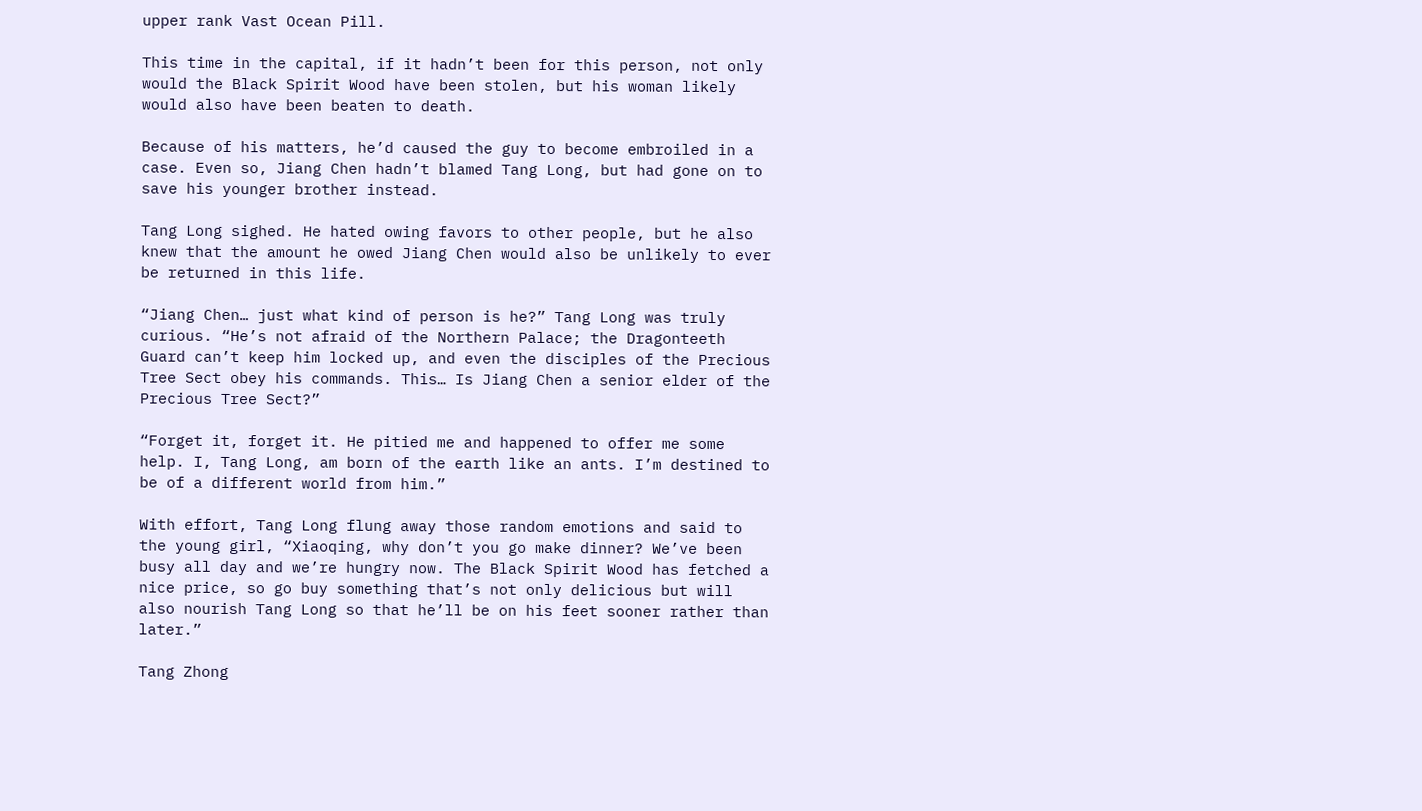upper rank Vast Ocean Pill.

This time in the capital, if it hadn’t been for this person, not only would the Black Spirit Wood have been stolen, but his woman likely would also have been beaten to death.

Because of his matters, he’d caused the guy to become embroiled in a case. Even so, Jiang Chen hadn’t blamed Tang Long, but had gone on to save his younger brother instead.

Tang Long sighed. He hated owing favors to other people, but he also knew that the amount he owed Jiang Chen would also be unlikely to ever be returned in this life.

“Jiang Chen… just what kind of person is he?” Tang Long was truly curious. “He’s not afraid of the Northern Palace; the Dragonteeth Guard can’t keep him locked up, and even the disciples of the Precious Tree Sect obey his commands. This… Is Jiang Chen a senior elder of the Precious Tree Sect?”

“Forget it, forget it. He pitied me and happened to offer me some help. I, Tang Long, am born of the earth like an ants. I’m destined to be of a different world from him.”

With effort, Tang Long flung away those random emotions and said to the young girl, “Xiaoqing, why don’t you go make dinner? We’ve been busy all day and we’re hungry now. The Black Spirit Wood has fetched a nice price, so go buy something that’s not only delicious but will also nourish Tang Long so that he’ll be on his feet sooner rather than later.”

Tang Zhong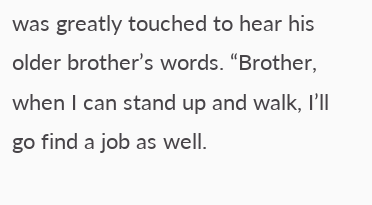was greatly touched to hear his older brother’s words. “Brother, when I can stand up and walk, I’ll go find a job as well.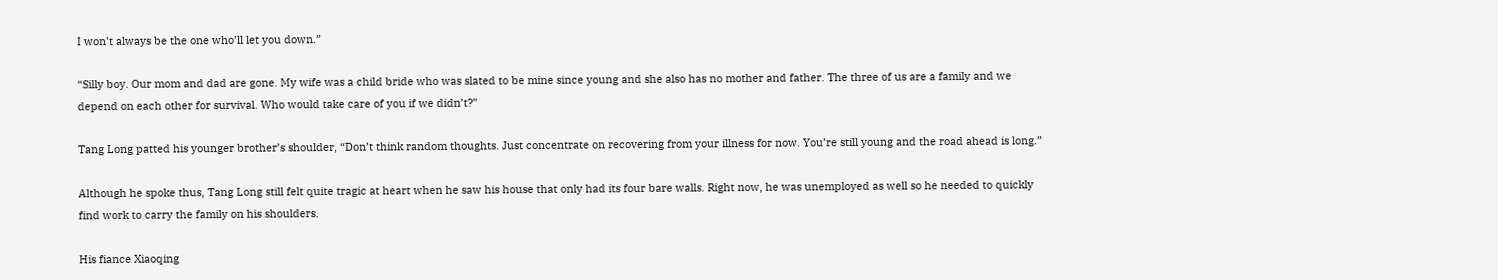I won’t always be the one who’ll let you down.”

“Silly boy. Our mom and dad are gone. My wife was a child bride who was slated to be mine since young and she also has no mother and father. The three of us are a family and we depend on each other for survival. Who would take care of you if we didn’t?”

Tang Long patted his younger brother’s shoulder, “Don’t think random thoughts. Just concentrate on recovering from your illness for now. You’re still young and the road ahead is long.”

Although he spoke thus, Tang Long still felt quite tragic at heart when he saw his house that only had its four bare walls. Right now, he was unemployed as well so he needed to quickly find work to carry the family on his shoulders.

His fiance Xiaoqing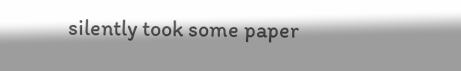silently took some paper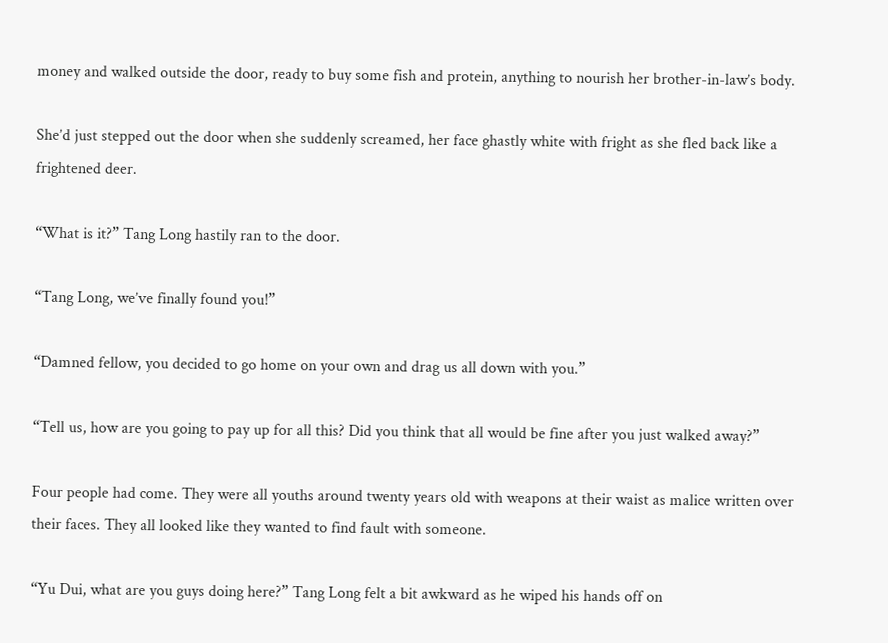money and walked outside the door, ready to buy some fish and protein, anything to nourish her brother-in-law’s body.

She’d just stepped out the door when she suddenly screamed, her face ghastly white with fright as she fled back like a frightened deer.

“What is it?” Tang Long hastily ran to the door.

“Tang Long, we’ve finally found you!”

“Damned fellow, you decided to go home on your own and drag us all down with you.”

“Tell us, how are you going to pay up for all this? Did you think that all would be fine after you just walked away?”

Four people had come. They were all youths around twenty years old with weapons at their waist as malice written over their faces. They all looked like they wanted to find fault with someone.

“Yu Dui, what are you guys doing here?” Tang Long felt a bit awkward as he wiped his hands off on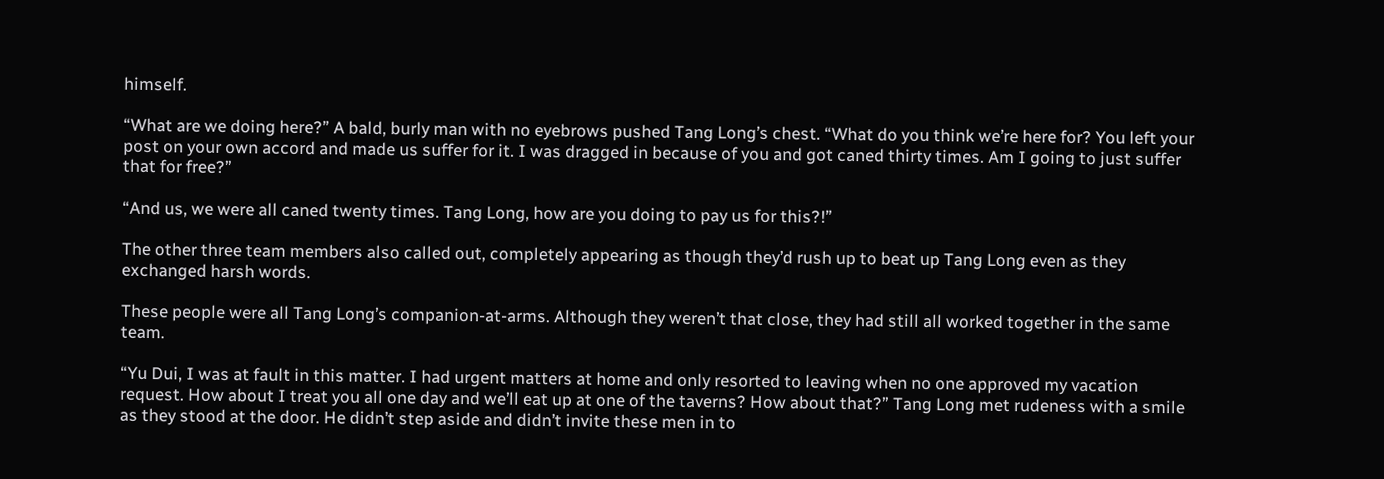himself.

“What are we doing here?” A bald, burly man with no eyebrows pushed Tang Long’s chest. “What do you think we’re here for? You left your post on your own accord and made us suffer for it. I was dragged in because of you and got caned thirty times. Am I going to just suffer that for free?”

“And us, we were all caned twenty times. Tang Long, how are you doing to pay us for this?!”

The other three team members also called out, completely appearing as though they’d rush up to beat up Tang Long even as they exchanged harsh words.

These people were all Tang Long’s companion-at-arms. Although they weren’t that close, they had still all worked together in the same team.

“Yu Dui, I was at fault in this matter. I had urgent matters at home and only resorted to leaving when no one approved my vacation request. How about I treat you all one day and we’ll eat up at one of the taverns? How about that?” Tang Long met rudeness with a smile as they stood at the door. He didn’t step aside and didn’t invite these men in to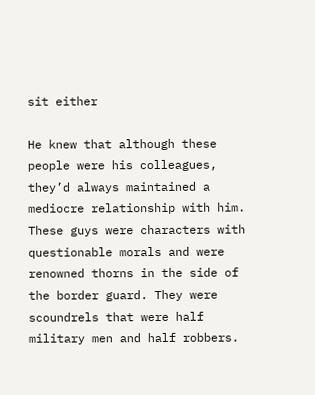sit either

He knew that although these people were his colleagues, they’d always maintained a mediocre relationship with him. These guys were characters with questionable morals and were renowned thorns in the side of the border guard. They were scoundrels that were half military men and half robbers.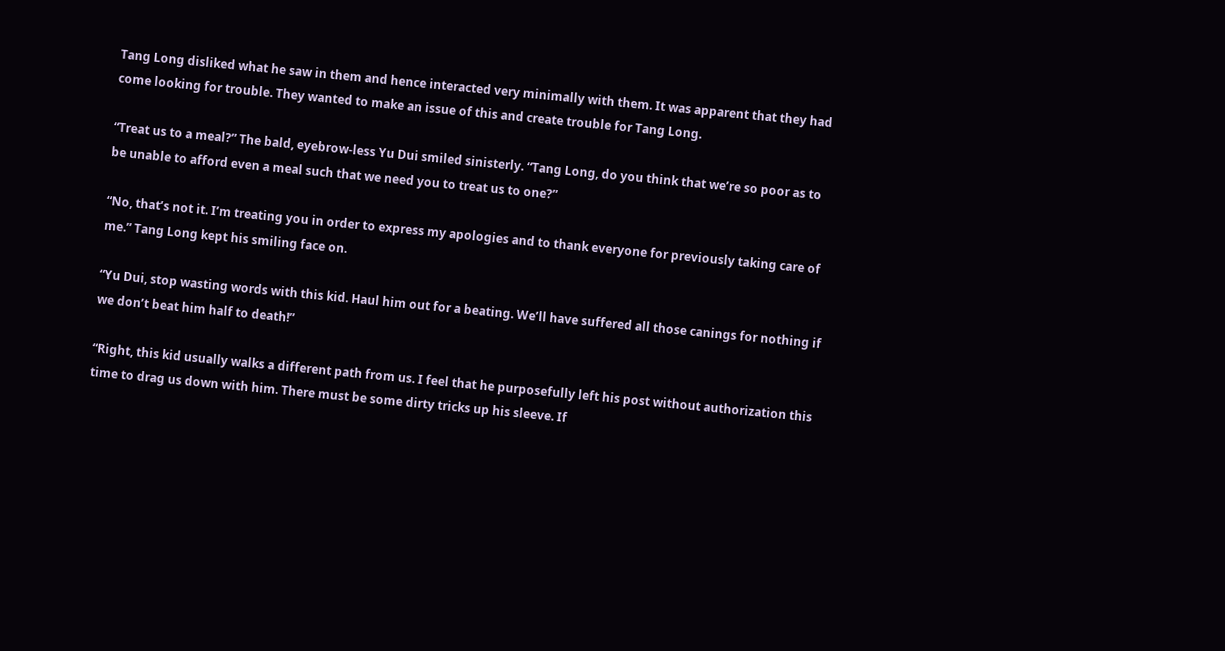Tang Long disliked what he saw in them and hence interacted very minimally with them. It was apparent that they had come looking for trouble. They wanted to make an issue of this and create trouble for Tang Long.

“Treat us to a meal?” The bald, eyebrow-less Yu Dui smiled sinisterly. “Tang Long, do you think that we’re so poor as to be unable to afford even a meal such that we need you to treat us to one?”

“No, that’s not it. I’m treating you in order to express my apologies and to thank everyone for previously taking care of me.” Tang Long kept his smiling face on.

“Yu Dui, stop wasting words with this kid. Haul him out for a beating. We’ll have suffered all those canings for nothing if we don’t beat him half to death!”

“Right, this kid usually walks a different path from us. I feel that he purposefully left his post without authorization this time to drag us down with him. There must be some dirty tricks up his sleeve. If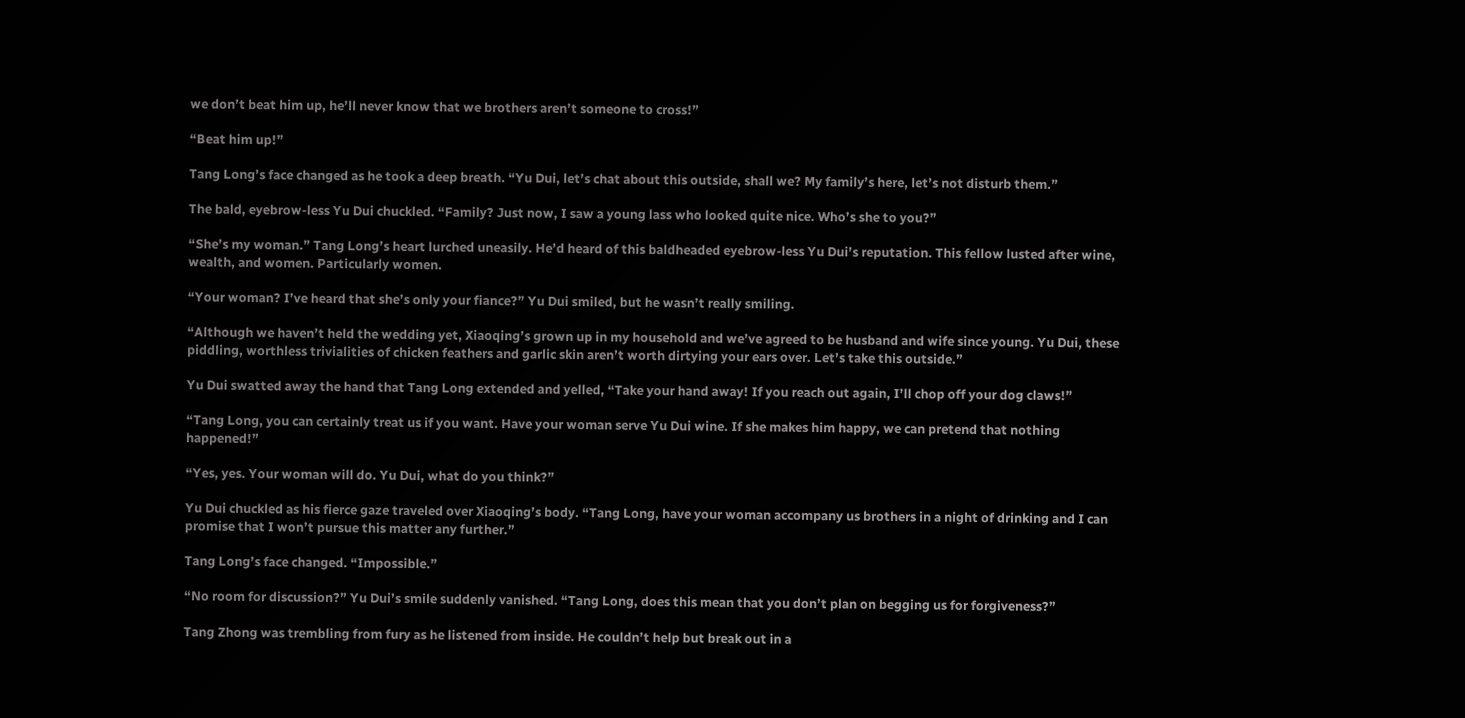we don’t beat him up, he’ll never know that we brothers aren’t someone to cross!”

“Beat him up!”

Tang Long’s face changed as he took a deep breath. “Yu Dui, let’s chat about this outside, shall we? My family’s here, let’s not disturb them.”

The bald, eyebrow-less Yu Dui chuckled. “Family? Just now, I saw a young lass who looked quite nice. Who’s she to you?”

“She’s my woman.” Tang Long’s heart lurched uneasily. He’d heard of this baldheaded eyebrow-less Yu Dui’s reputation. This fellow lusted after wine, wealth, and women. Particularly women.

“Your woman? I’ve heard that she’s only your fiance?” Yu Dui smiled, but he wasn’t really smiling.

“Although we haven’t held the wedding yet, Xiaoqing’s grown up in my household and we’ve agreed to be husband and wife since young. Yu Dui, these piddling, worthless trivialities of chicken feathers and garlic skin aren’t worth dirtying your ears over. Let’s take this outside.”

Yu Dui swatted away the hand that Tang Long extended and yelled, “Take your hand away! If you reach out again, I’ll chop off your dog claws!”

“Tang Long, you can certainly treat us if you want. Have your woman serve Yu Dui wine. If she makes him happy, we can pretend that nothing happened!”

“Yes, yes. Your woman will do. Yu Dui, what do you think?”

Yu Dui chuckled as his fierce gaze traveled over Xiaoqing’s body. “Tang Long, have your woman accompany us brothers in a night of drinking and I can promise that I won’t pursue this matter any further.”

Tang Long’s face changed. “Impossible.”

“No room for discussion?” Yu Dui’s smile suddenly vanished. “Tang Long, does this mean that you don’t plan on begging us for forgiveness?”

Tang Zhong was trembling from fury as he listened from inside. He couldn’t help but break out in a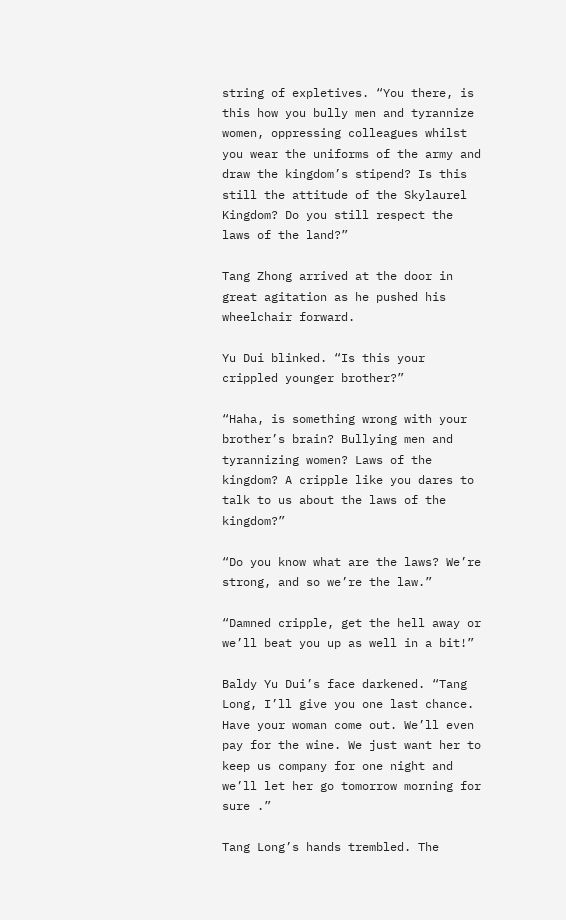string of expletives. “You there, is this how you bully men and tyrannize women, oppressing colleagues whilst you wear the uniforms of the army and draw the kingdom’s stipend? Is this still the attitude of the Skylaurel Kingdom? Do you still respect the laws of the land?”

Tang Zhong arrived at the door in great agitation as he pushed his wheelchair forward.

Yu Dui blinked. “Is this your crippled younger brother?”

“Haha, is something wrong with your brother’s brain? Bullying men and tyrannizing women? Laws of the kingdom? A cripple like you dares to talk to us about the laws of the kingdom?”

“Do you know what are the laws? We’re strong, and so we’re the law.”

“Damned cripple, get the hell away or we’ll beat you up as well in a bit!”

Baldy Yu Dui’s face darkened. “Tang Long, I’ll give you one last chance. Have your woman come out. We’ll even pay for the wine. We just want her to keep us company for one night and we’ll let her go tomorrow morning for sure .”

Tang Long’s hands trembled. The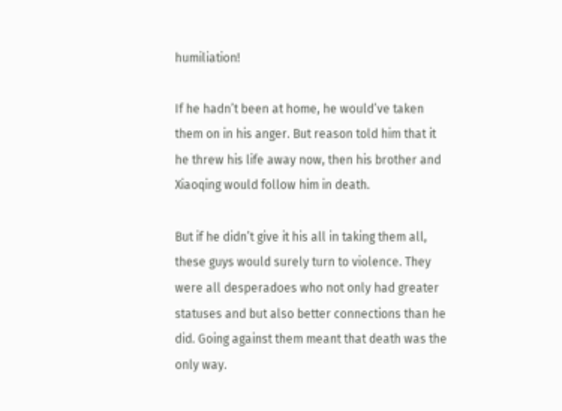humiliation!

If he hadn’t been at home, he would’ve taken them on in his anger. But reason told him that it he threw his life away now, then his brother and Xiaoqing would follow him in death.

But if he didn’t give it his all in taking them all, these guys would surely turn to violence. They were all desperadoes who not only had greater statuses and but also better connections than he did. Going against them meant that death was the only way.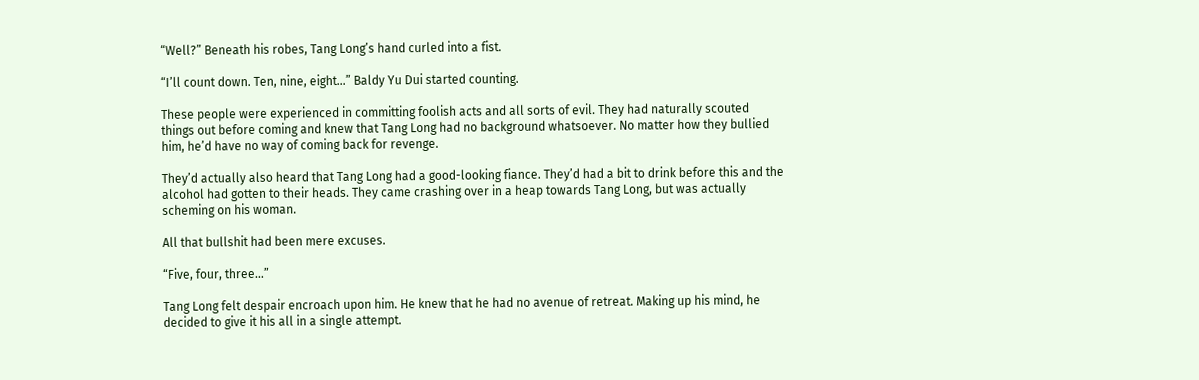“Well?” Beneath his robes, Tang Long’s hand curled into a fist.

“I’ll count down. Ten, nine, eight…” Baldy Yu Dui started counting.

These people were experienced in committing foolish acts and all sorts of evil. They had naturally scouted things out before coming and knew that Tang Long had no background whatsoever. No matter how they bullied him, he’d have no way of coming back for revenge.

They’d actually also heard that Tang Long had a good-looking fiance. They’d had a bit to drink before this and the alcohol had gotten to their heads. They came crashing over in a heap towards Tang Long, but was actually scheming on his woman.

All that bullshit had been mere excuses.

“Five, four, three…”

Tang Long felt despair encroach upon him. He knew that he had no avenue of retreat. Making up his mind, he decided to give it his all in a single attempt.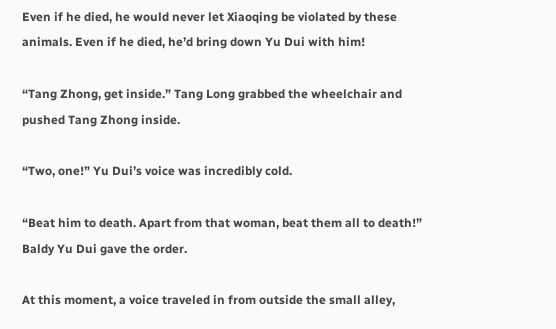Even if he died, he would never let Xiaoqing be violated by these animals. Even if he died, he’d bring down Yu Dui with him!

“Tang Zhong, get inside.” Tang Long grabbed the wheelchair and pushed Tang Zhong inside.

“Two, one!” Yu Dui’s voice was incredibly cold.

“Beat him to death. Apart from that woman, beat them all to death!” Baldy Yu Dui gave the order.

At this moment, a voice traveled in from outside the small alley,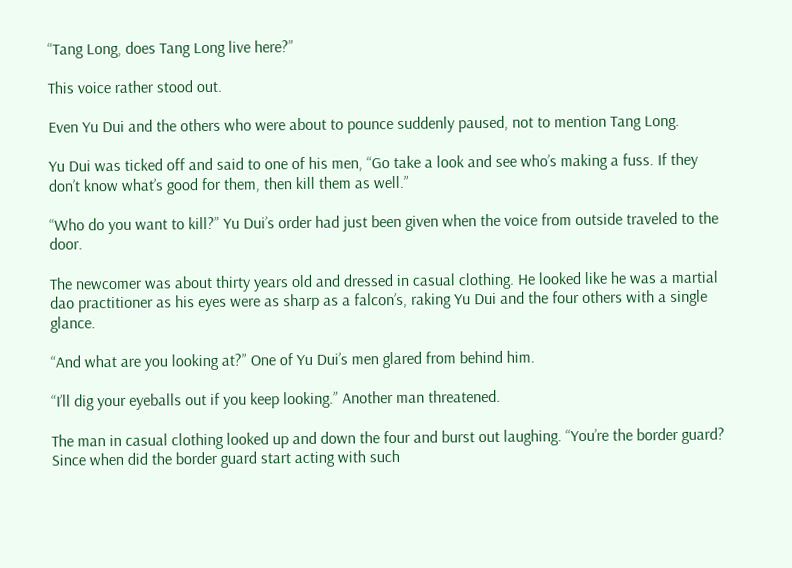“Tang Long, does Tang Long live here?”

This voice rather stood out.

Even Yu Dui and the others who were about to pounce suddenly paused, not to mention Tang Long.

Yu Dui was ticked off and said to one of his men, “Go take a look and see who’s making a fuss. If they don’t know what’s good for them, then kill them as well.”

“Who do you want to kill?” Yu Dui’s order had just been given when the voice from outside traveled to the door.

The newcomer was about thirty years old and dressed in casual clothing. He looked like he was a martial dao practitioner as his eyes were as sharp as a falcon’s, raking Yu Dui and the four others with a single glance.

“And what are you looking at?” One of Yu Dui’s men glared from behind him.

“I’ll dig your eyeballs out if you keep looking.” Another man threatened.

The man in casual clothing looked up and down the four and burst out laughing. “You’re the border guard? Since when did the border guard start acting with such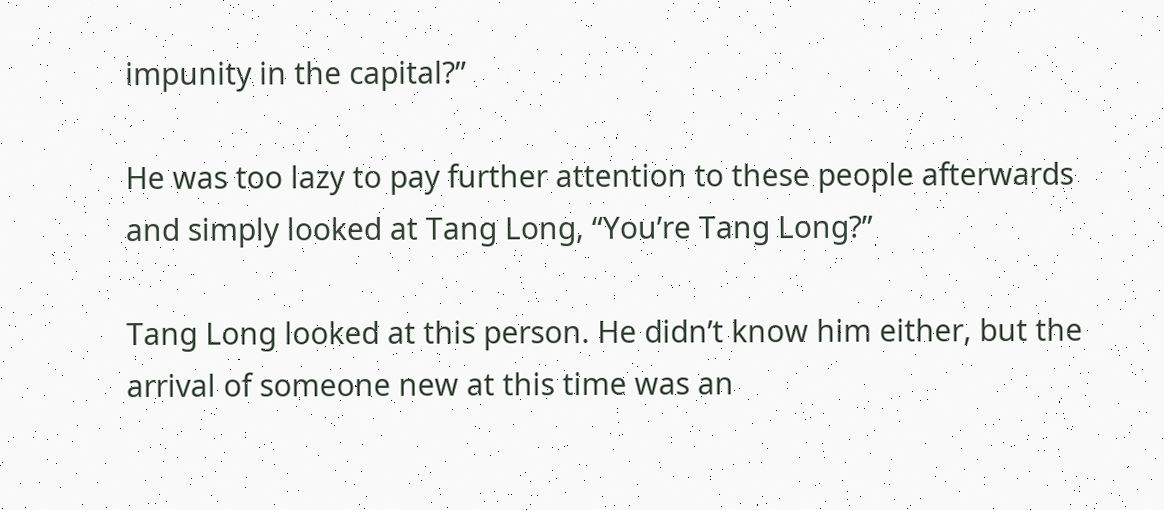impunity in the capital?”

He was too lazy to pay further attention to these people afterwards and simply looked at Tang Long, “You’re Tang Long?”

Tang Long looked at this person. He didn’t know him either, but the arrival of someone new at this time was an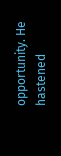opportunity. He hastened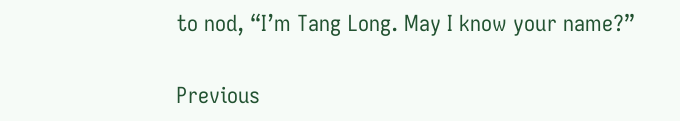to nod, “I’m Tang Long. May I know your name?”

Previous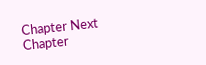Chapter Next Chapter